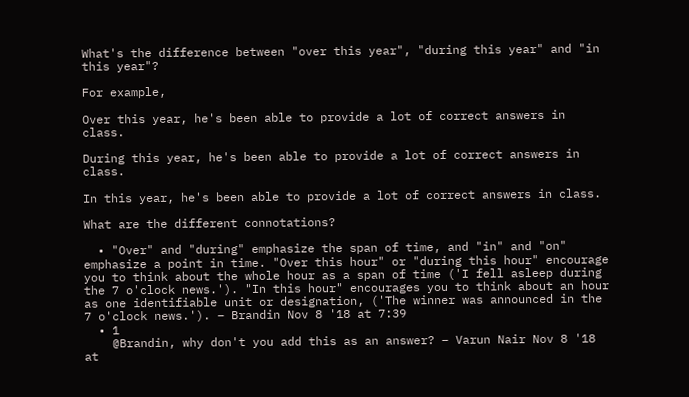What's the difference between "over this year", "during this year" and "in this year"?

For example,

Over this year, he's been able to provide a lot of correct answers in class.

During this year, he's been able to provide a lot of correct answers in class.

In this year, he's been able to provide a lot of correct answers in class.

What are the different connotations?

  • "Over" and "during" emphasize the span of time, and "in" and "on" emphasize a point in time. "Over this hour" or "during this hour" encourage you to think about the whole hour as a span of time ('I fell asleep during the 7 o'clock news.'). "In this hour" encourages you to think about an hour as one identifiable unit or designation, ('The winner was announced in the 7 o'clock news.'). – Brandin Nov 8 '18 at 7:39
  • 1
    @Brandin, why don't you add this as an answer? – Varun Nair Nov 8 '18 at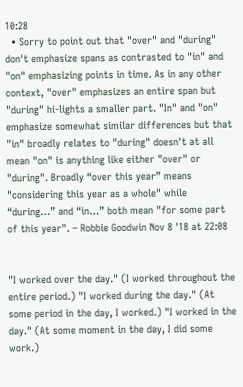10:28
  • Sorry to point out that "over" and "during" don't emphasize spans as contrasted to "in" and "on" emphasizing points in time. As in any other context, "over" emphasizes an entire span but "during" hi-lights a smaller part. "In" and "on" emphasize somewhat similar differences but that "in" broadly relates to "during" doesn't at all mean "on" is anything like either "over" or "during". Broadly “over this year” means "considering this year as a whole" while “during…” and “in…” both mean "for some part of this year". – Robbie Goodwin Nov 8 '18 at 22:08


"I worked over the day." (I worked throughout the entire period.) "I worked during the day." (At some period in the day, I worked.) "I worked in the day." (At some moment in the day, I did some work.)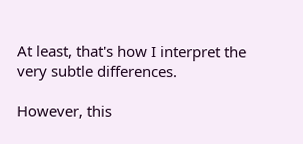At least, that's how I interpret the very subtle differences.

However, this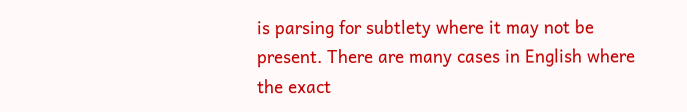is parsing for subtlety where it may not be present. There are many cases in English where the exact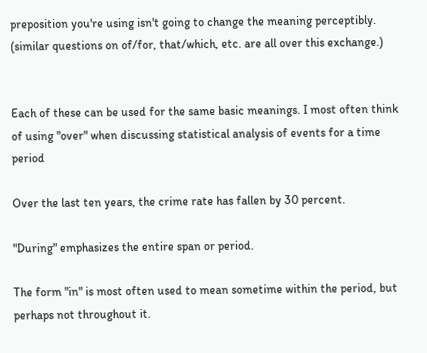preposition you're using isn't going to change the meaning perceptibly. (similar questions on of/for, that/which, etc. are all over this exchange.)


Each of these can be used for the same basic meanings. I most often think of using "over" when discussing statistical analysis of events for a time period

Over the last ten years, the crime rate has fallen by 30 percent.

"During" emphasizes the entire span or period.

The form "in" is most often used to mean sometime within the period, but perhaps not throughout it.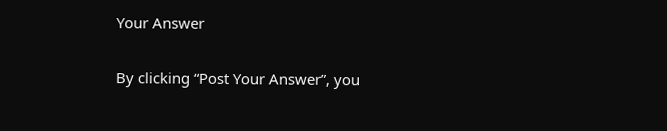Your Answer

By clicking “Post Your Answer”, you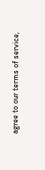agree to our terms of service,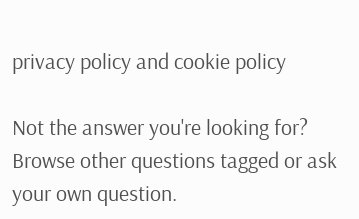privacy policy and cookie policy

Not the answer you're looking for? Browse other questions tagged or ask your own question.